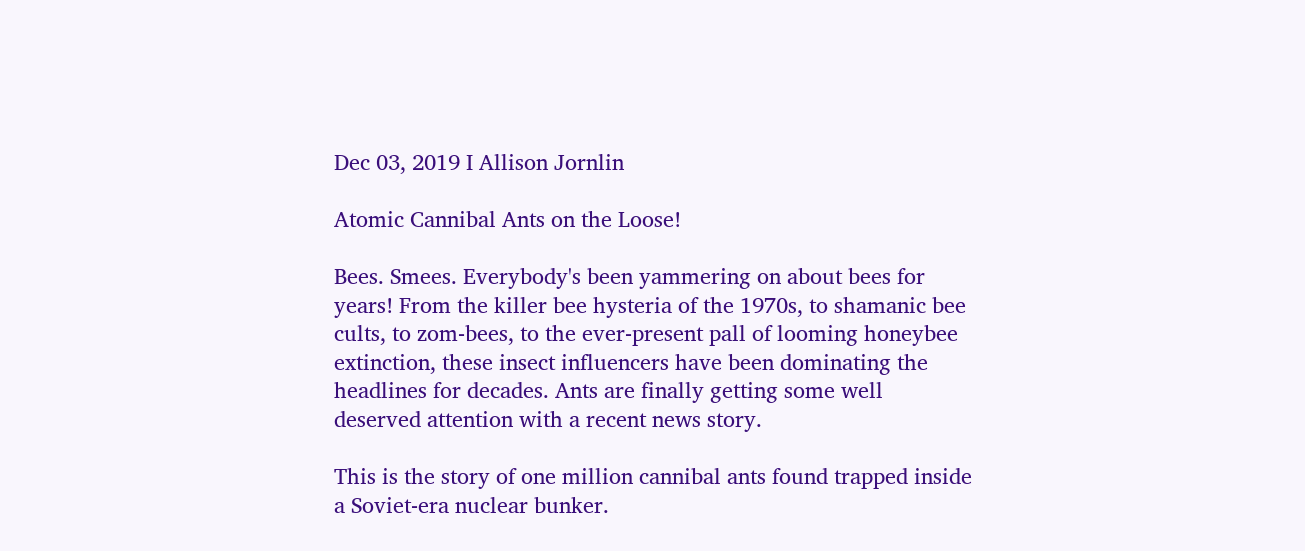Dec 03, 2019 I Allison Jornlin

Atomic Cannibal Ants on the Loose!

Bees. Smees. Everybody's been yammering on about bees for years! From the killer bee hysteria of the 1970s, to shamanic bee cults, to zom-bees, to the ever-present pall of looming honeybee extinction, these insect influencers have been dominating the headlines for decades. Ants are finally getting some well deserved attention with a recent news story.

This is the story of one million cannibal ants found trapped inside a Soviet-era nuclear bunker.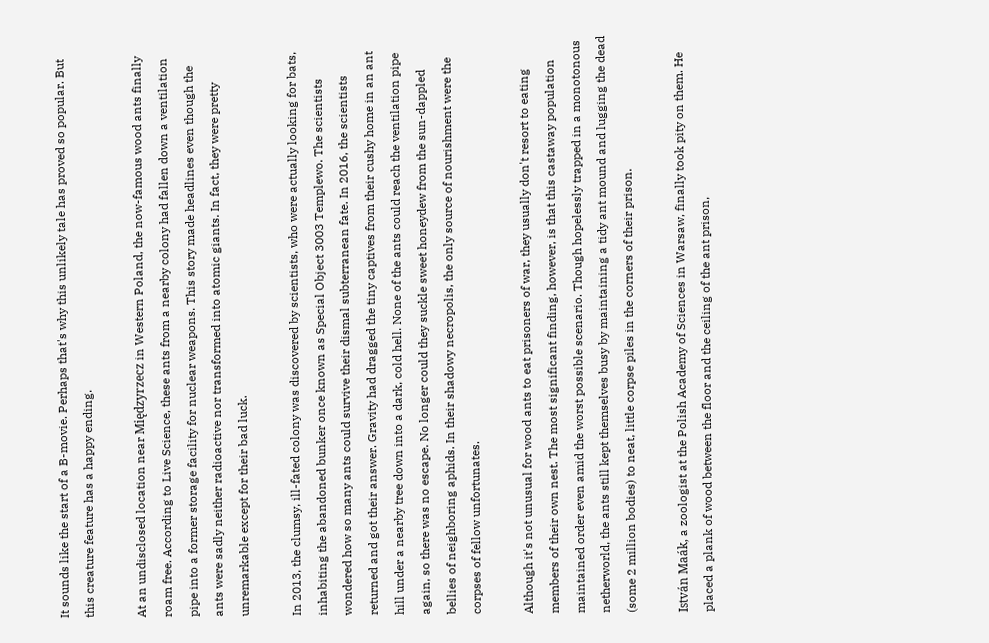It sounds like the start of a B-movie. Perhaps that's why this unlikely tale has proved so popular. But this creature feature has a happy ending.

At an undisclosed location near Międzyrzecz in Western Poland, the now-famous wood ants finally roam free. According to Live Science, these ants from a nearby colony had fallen down a ventilation pipe into a former storage facility for nuclear weapons. This story made headlines even though the ants were sadly neither radioactive nor transformed into atomic giants. In fact, they were pretty unremarkable except for their bad luck.

In 2013, the clumsy, ill-fated colony was discovered by scientists, who were actually looking for bats, inhabiting the abandoned bunker once known as Special Object 3003 Templewo. The scientists wondered how so many ants could survive their dismal subterranean fate. In 2016, the scientists returned and got their answer. Gravity had dragged the tiny captives from their cushy home in an ant hill under a nearby tree down into a dark, cold hell. None of the ants could reach the ventilation pipe again, so there was no escape. No longer could they suckle sweet honeydew from the sun-dappled bellies of neighboring aphids. In their shadowy necropolis, the only source of nourishment were the corpses of fellow unfortunates.

Although it's not unusual for wood ants to eat prisoners of war, they usually don't resort to eating members of their own nest. The most significant finding, however, is that this castaway population maintained order even amid the worst possible scenario. Though hopelessly trapped in a monotonous netherworld, the ants still kept themselves busy by maintaining a tidy ant mound and lugging the dead (some 2 million bodies) to neat, little corpse piles in the corners of their prison.

István Maák, a zoologist at the Polish Academy of Sciences in Warsaw, finally took pity on them. He placed a plank of wood between the floor and the ceiling of the ant prison,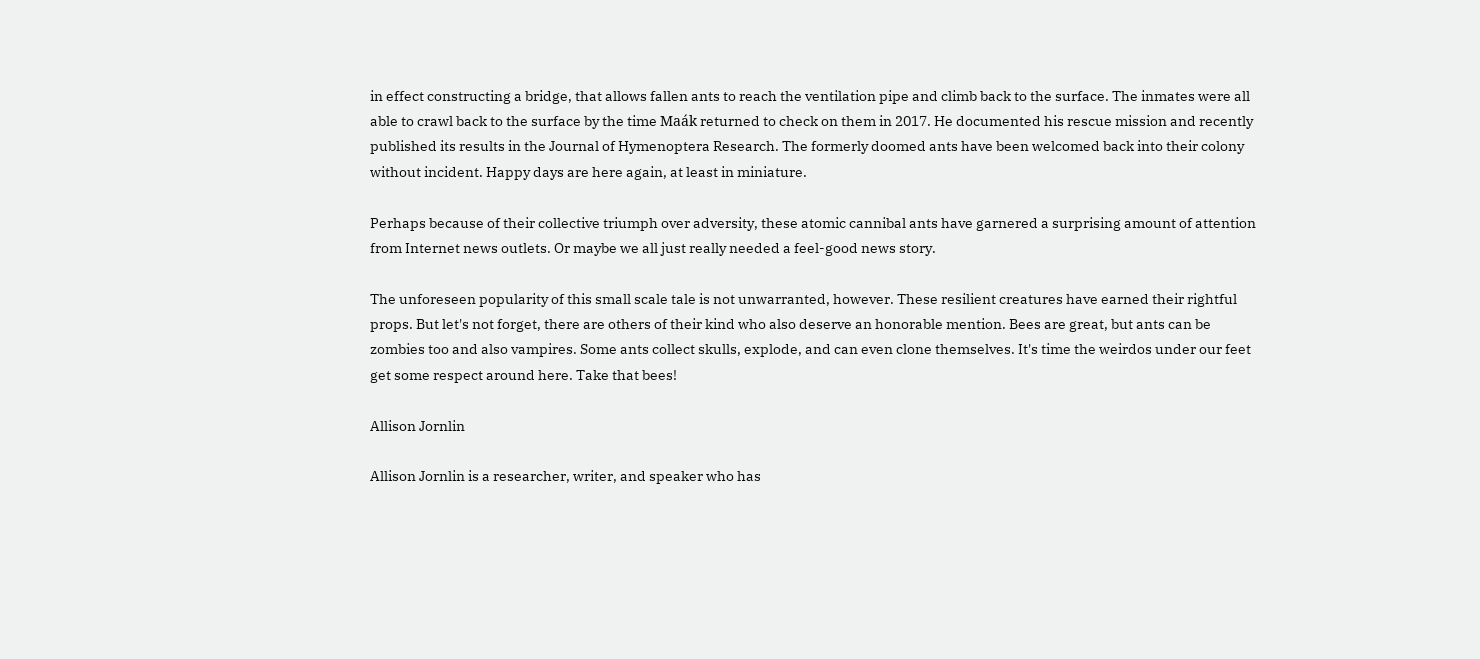in effect constructing a bridge, that allows fallen ants to reach the ventilation pipe and climb back to the surface. The inmates were all able to crawl back to the surface by the time Maák returned to check on them in 2017. He documented his rescue mission and recently published its results in the Journal of Hymenoptera Research. The formerly doomed ants have been welcomed back into their colony without incident. Happy days are here again, at least in miniature.

Perhaps because of their collective triumph over adversity, these atomic cannibal ants have garnered a surprising amount of attention from Internet news outlets. Or maybe we all just really needed a feel-good news story.

The unforeseen popularity of this small scale tale is not unwarranted, however. These resilient creatures have earned their rightful props. But let's not forget, there are others of their kind who also deserve an honorable mention. Bees are great, but ants can be zombies too and also vampires. Some ants collect skulls, explode, and can even clone themselves. It's time the weirdos under our feet get some respect around here. Take that bees!

Allison Jornlin

Allison Jornlin is a researcher, writer, and speaker who has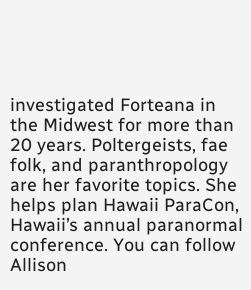investigated Forteana in the Midwest for more than 20 years. Poltergeists, fae folk, and paranthropology are her favorite topics. She helps plan Hawaii ParaCon, Hawaii’s annual paranormal conference. You can follow Allison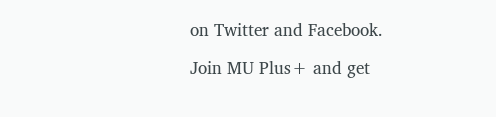on Twitter and Facebook.

Join MU Plus+ and get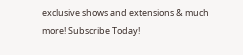exclusive shows and extensions & much more! Subscribe Today!